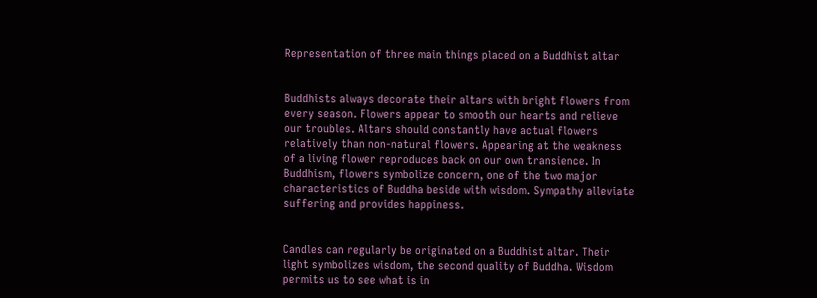Representation of three main things placed on a Buddhist altar


Buddhists always decorate their altars with bright flowers from every season. Flowers appear to smooth our hearts and relieve our troubles. Altars should constantly have actual flowers relatively than non-natural flowers. Appearing at the weakness of a living flower reproduces back on our own transience. In Buddhism, flowers symbolize concern, one of the two major characteristics of Buddha beside with wisdom. Sympathy alleviate suffering and provides happiness.


Candles can regularly be originated on a Buddhist altar. Their light symbolizes wisdom, the second quality of Buddha. Wisdom permits us to see what is in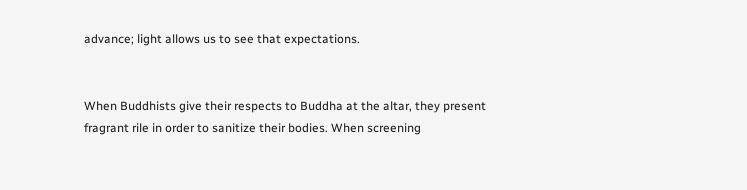advance; light allows us to see that expectations.


When Buddhists give their respects to Buddha at the altar, they present fragrant rile in order to sanitize their bodies. When screening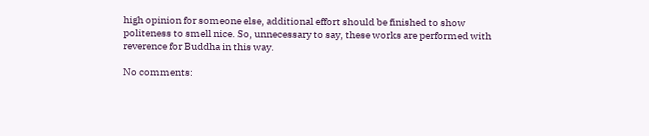high opinion for someone else, additional effort should be finished to show politeness to smell nice. So, unnecessary to say, these works are performed with reverence for Buddha in this way.

No comments: